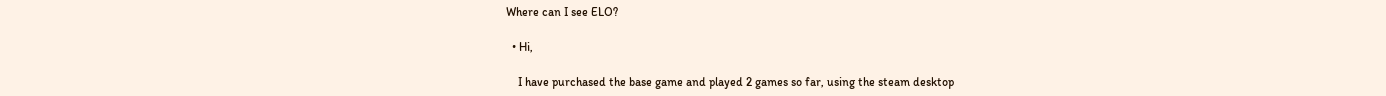Where can I see ELO?

  • Hi,

    I have purchased the base game and played 2 games so far, using the steam desktop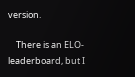version.

    There is an ELO-leaderboard, but I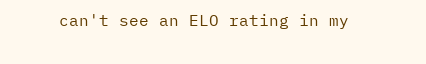can't see an ELO rating in my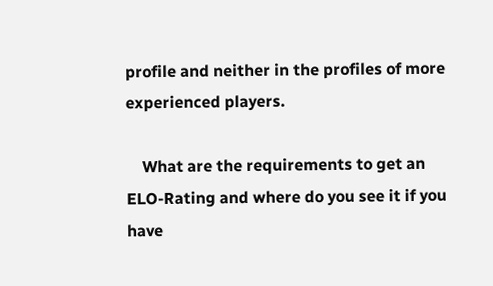profile and neither in the profiles of more experienced players.

    What are the requirements to get an ELO-Rating and where do you see it if you have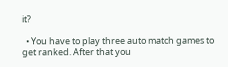it?

  • You have to play three auto match games to get ranked. After that you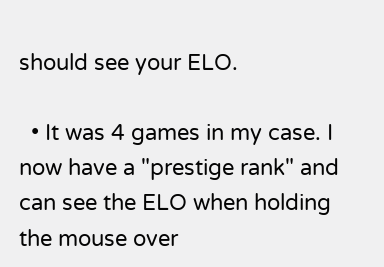should see your ELO.

  • It was 4 games in my case. I now have a "prestige rank" and can see the ELO when holding the mouse over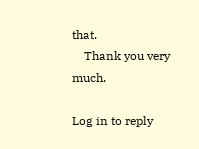that.
    Thank you very much.

Log in to reply